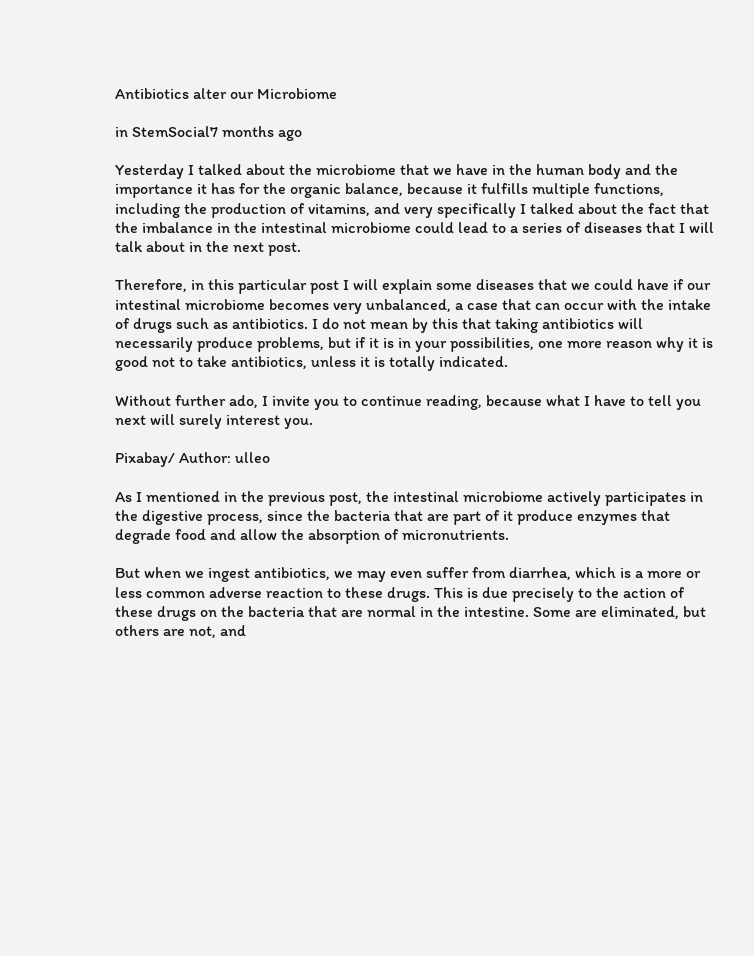Antibiotics alter our Microbiome

in StemSocial7 months ago

Yesterday I talked about the microbiome that we have in the human body and the importance it has for the organic balance, because it fulfills multiple functions, including the production of vitamins, and very specifically I talked about the fact that the imbalance in the intestinal microbiome could lead to a series of diseases that I will talk about in the next post.

Therefore, in this particular post I will explain some diseases that we could have if our intestinal microbiome becomes very unbalanced, a case that can occur with the intake of drugs such as antibiotics. I do not mean by this that taking antibiotics will necessarily produce problems, but if it is in your possibilities, one more reason why it is good not to take antibiotics, unless it is totally indicated.

Without further ado, I invite you to continue reading, because what I have to tell you next will surely interest you.

Pixabay/ Author: ulleo

As I mentioned in the previous post, the intestinal microbiome actively participates in the digestive process, since the bacteria that are part of it produce enzymes that degrade food and allow the absorption of micronutrients.

But when we ingest antibiotics, we may even suffer from diarrhea, which is a more or less common adverse reaction to these drugs. This is due precisely to the action of these drugs on the bacteria that are normal in the intestine. Some are eliminated, but others are not, and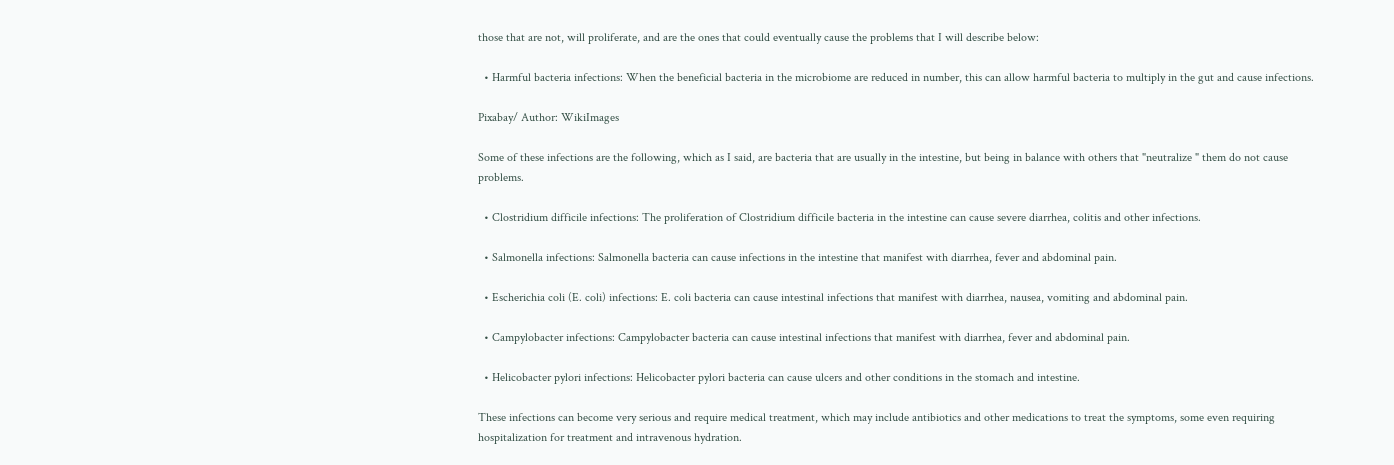those that are not, will proliferate, and are the ones that could eventually cause the problems that I will describe below:

  • Harmful bacteria infections: When the beneficial bacteria in the microbiome are reduced in number, this can allow harmful bacteria to multiply in the gut and cause infections.

Pixabay/ Author: WikiImages

Some of these infections are the following, which as I said, are bacteria that are usually in the intestine, but being in balance with others that "neutralize " them do not cause problems.

  • Clostridium difficile infections: The proliferation of Clostridium difficile bacteria in the intestine can cause severe diarrhea, colitis and other infections.

  • Salmonella infections: Salmonella bacteria can cause infections in the intestine that manifest with diarrhea, fever and abdominal pain.

  • Escherichia coli (E. coli) infections: E. coli bacteria can cause intestinal infections that manifest with diarrhea, nausea, vomiting and abdominal pain.

  • Campylobacter infections: Campylobacter bacteria can cause intestinal infections that manifest with diarrhea, fever and abdominal pain.

  • Helicobacter pylori infections: Helicobacter pylori bacteria can cause ulcers and other conditions in the stomach and intestine.

These infections can become very serious and require medical treatment, which may include antibiotics and other medications to treat the symptoms, some even requiring hospitalization for treatment and intravenous hydration.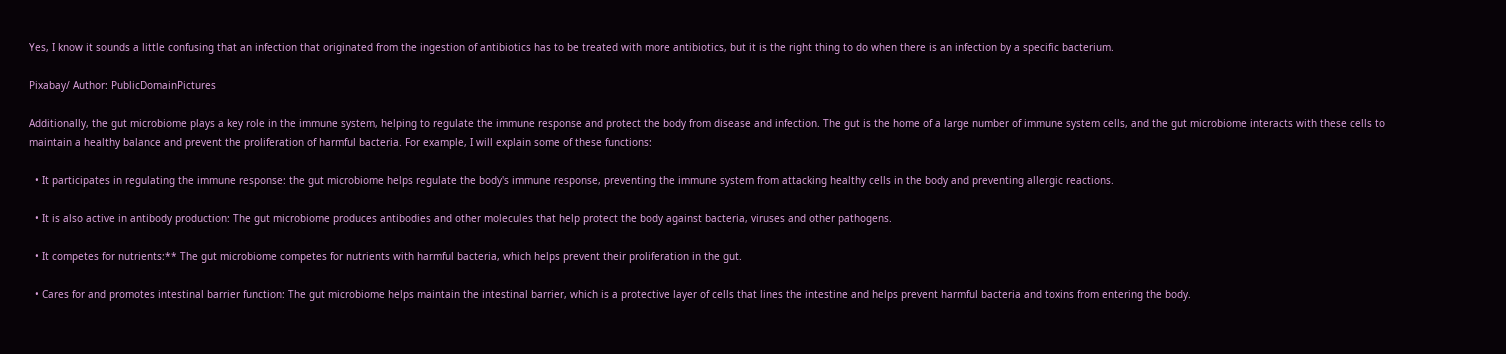Yes, I know it sounds a little confusing that an infection that originated from the ingestion of antibiotics has to be treated with more antibiotics, but it is the right thing to do when there is an infection by a specific bacterium.

Pixabay/ Author: PublicDomainPictures

Additionally, the gut microbiome plays a key role in the immune system, helping to regulate the immune response and protect the body from disease and infection. The gut is the home of a large number of immune system cells, and the gut microbiome interacts with these cells to maintain a healthy balance and prevent the proliferation of harmful bacteria. For example, I will explain some of these functions:

  • It participates in regulating the immune response: the gut microbiome helps regulate the body's immune response, preventing the immune system from attacking healthy cells in the body and preventing allergic reactions.

  • It is also active in antibody production: The gut microbiome produces antibodies and other molecules that help protect the body against bacteria, viruses and other pathogens.

  • It competes for nutrients:** The gut microbiome competes for nutrients with harmful bacteria, which helps prevent their proliferation in the gut.

  • Cares for and promotes intestinal barrier function: The gut microbiome helps maintain the intestinal barrier, which is a protective layer of cells that lines the intestine and helps prevent harmful bacteria and toxins from entering the body.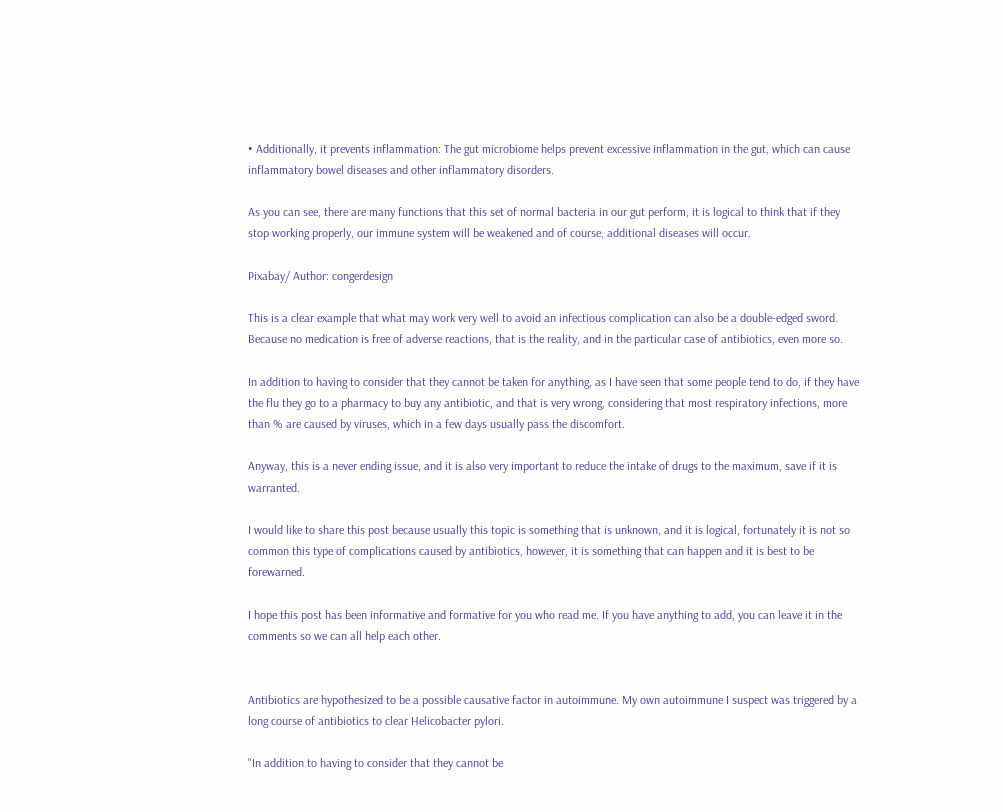• Additionally, it prevents inflammation: The gut microbiome helps prevent excessive inflammation in the gut, which can cause inflammatory bowel diseases and other inflammatory disorders.

As you can see, there are many functions that this set of normal bacteria in our gut perform, it is logical to think that if they stop working properly, our immune system will be weakened and of course, additional diseases will occur.

Pixabay/ Author: congerdesign

This is a clear example that what may work very well to avoid an infectious complication can also be a double-edged sword. Because no medication is free of adverse reactions, that is the reality, and in the particular case of antibiotics, even more so.

In addition to having to consider that they cannot be taken for anything, as I have seen that some people tend to do, if they have the flu they go to a pharmacy to buy any antibiotic, and that is very wrong, considering that most respiratory infections, more than % are caused by viruses, which in a few days usually pass the discomfort.

Anyway, this is a never ending issue, and it is also very important to reduce the intake of drugs to the maximum, save if it is warranted.

I would like to share this post because usually this topic is something that is unknown, and it is logical, fortunately it is not so common this type of complications caused by antibiotics, however, it is something that can happen and it is best to be forewarned.

I hope this post has been informative and formative for you who read me. If you have anything to add, you can leave it in the comments so we can all help each other.


Antibiotics are hypothesized to be a possible causative factor in autoimmune. My own autoimmune I suspect was triggered by a long course of antibiotics to clear Helicobacter pylori.

"In addition to having to consider that they cannot be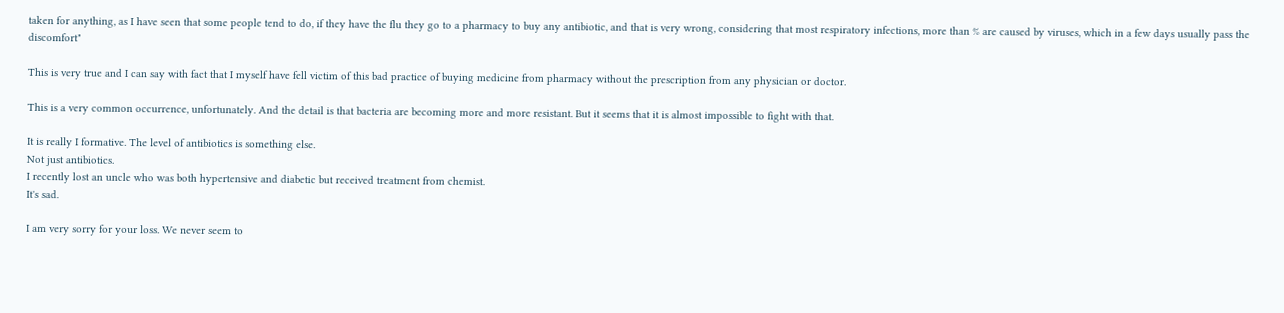taken for anything, as I have seen that some people tend to do, if they have the flu they go to a pharmacy to buy any antibiotic, and that is very wrong, considering that most respiratory infections, more than % are caused by viruses, which in a few days usually pass the discomfort"

This is very true and I can say with fact that I myself have fell victim of this bad practice of buying medicine from pharmacy without the prescription from any physician or doctor.

This is a very common occurrence, unfortunately. And the detail is that bacteria are becoming more and more resistant. But it seems that it is almost impossible to fight with that.

It is really I formative. The level of antibiotics is something else.
Not just antibiotics.
I recently lost an uncle who was both hypertensive and diabetic but received treatment from chemist.
It's sad.

I am very sorry for your loss. We never seem to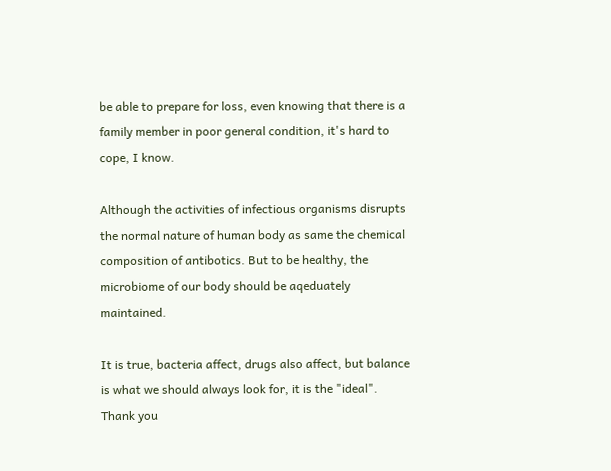be able to prepare for loss, even knowing that there is a family member in poor general condition, it's hard to cope, I know.

Although the activities of infectious organisms disrupts the normal nature of human body as same the chemical composition of antibotics. But to be healthy, the microbiome of our body should be aqeduately maintained.

It is true, bacteria affect, drugs also affect, but balance is what we should always look for, it is the "ideal". Thank you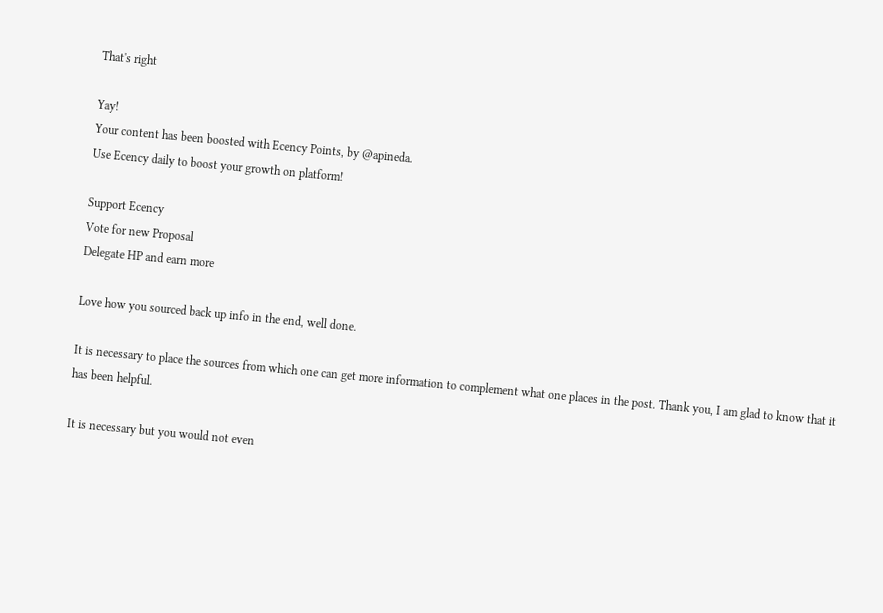That's right

Yay!
Your content has been boosted with Ecency Points, by @apineda.
Use Ecency daily to boost your growth on platform!

Support Ecency
Vote for new Proposal
Delegate HP and earn more

Love how you sourced back up info in the end, well done.

It is necessary to place the sources from which one can get more information to complement what one places in the post. Thank you, I am glad to know that it has been helpful.

It is necessary but you would not even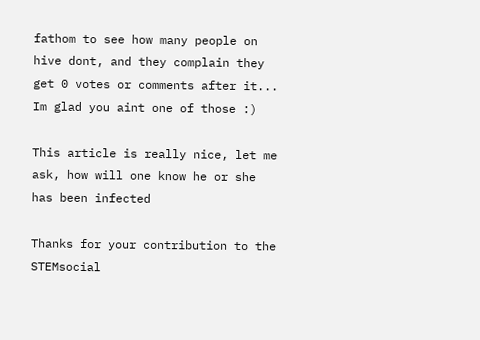fathom to see how many people on hive dont, and they complain they get 0 votes or comments after it... Im glad you aint one of those :)

This article is really nice, let me ask, how will one know he or she has been infected

Thanks for your contribution to the STEMsocial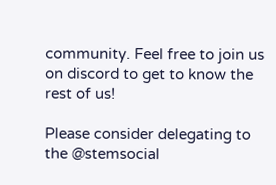community. Feel free to join us on discord to get to know the rest of us!

Please consider delegating to the @stemsocial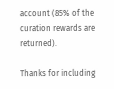account (85% of the curation rewards are returned).

Thanks for including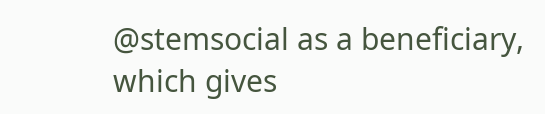@stemsocial as a beneficiary, which gives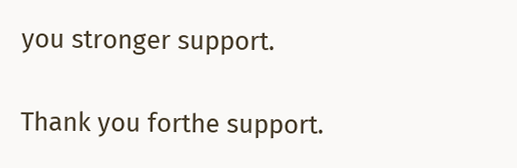you stronger support.

Thank you forthe support.